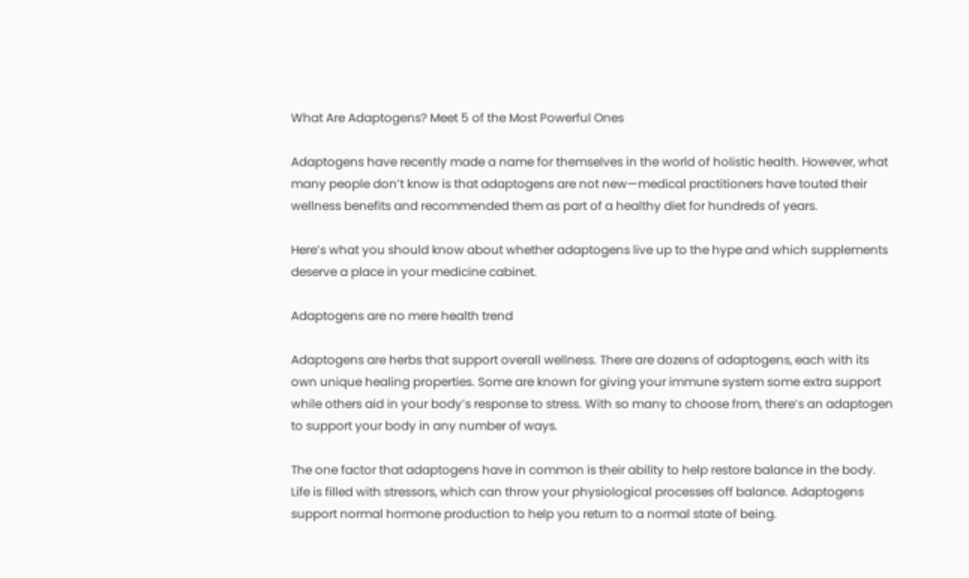What Are Adaptogens? Meet 5 of the Most Powerful Ones

Adaptogens have recently made a name for themselves in the world of holistic health. However, what many people don’t know is that adaptogens are not new—medical practitioners have touted their wellness benefits and recommended them as part of a healthy diet for hundreds of years.

Here’s what you should know about whether adaptogens live up to the hype and which supplements deserve a place in your medicine cabinet.

Adaptogens are no mere health trend

Adaptogens are herbs that support overall wellness. There are dozens of adaptogens, each with its own unique healing properties. Some are known for giving your immune system some extra support while others aid in your body’s response to stress. With so many to choose from, there’s an adaptogen to support your body in any number of ways.

The one factor that adaptogens have in common is their ability to help restore balance in the body. Life is filled with stressors, which can throw your physiological processes off balance. Adaptogens support normal hormone production to help you return to a normal state of being.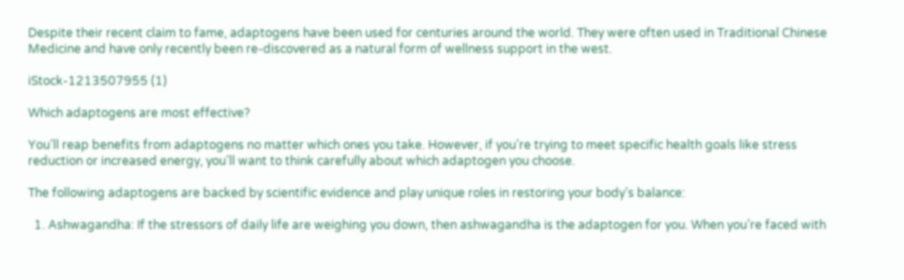Despite their recent claim to fame, adaptogens have been used for centuries around the world. They were often used in Traditional Chinese Medicine and have only recently been re-discovered as a natural form of wellness support in the west.

iStock-1213507955 (1)

Which adaptogens are most effective?

You’ll reap benefits from adaptogens no matter which ones you take. However, if you’re trying to meet specific health goals like stress reduction or increased energy, you’ll want to think carefully about which adaptogen you choose.

The following adaptogens are backed by scientific evidence and play unique roles in restoring your body’s balance:

  1. Ashwagandha: If the stressors of daily life are weighing you down, then ashwagandha is the adaptogen for you. When you’re faced with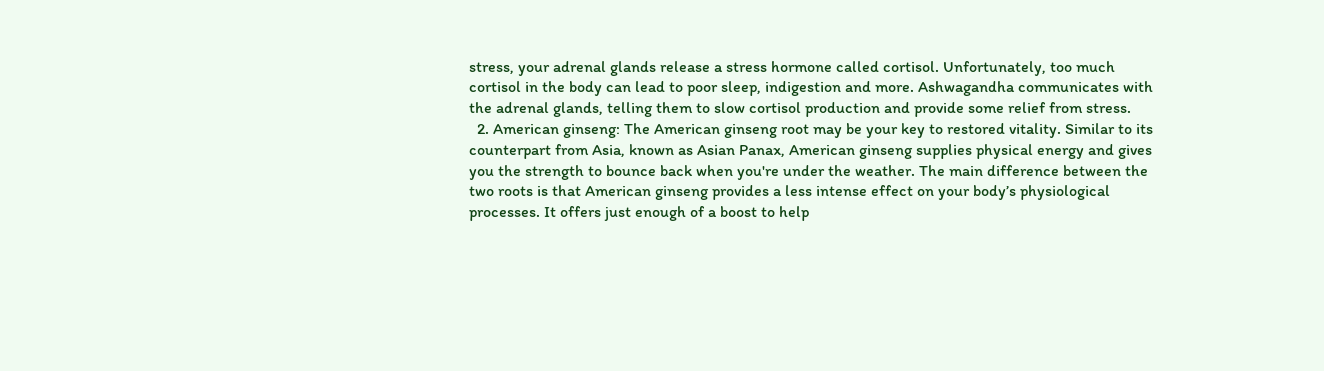stress, your adrenal glands release a stress hormone called cortisol. Unfortunately, too much cortisol in the body can lead to poor sleep, indigestion and more. Ashwagandha communicates with the adrenal glands, telling them to slow cortisol production and provide some relief from stress.
  2. American ginseng: The American ginseng root may be your key to restored vitality. Similar to its counterpart from Asia, known as Asian Panax, American ginseng supplies physical energy and gives you the strength to bounce back when you're under the weather. The main difference between the two roots is that American ginseng provides a less intense effect on your body’s physiological processes. It offers just enough of a boost to help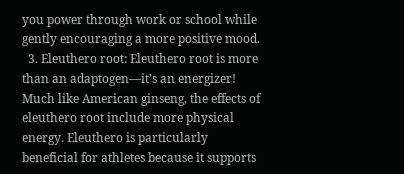you power through work or school while gently encouraging a more positive mood.
  3. Eleuthero root: Eleuthero root is more than an adaptogen—it’s an energizer! Much like American ginseng, the effects of eleuthero root include more physical energy. Eleuthero is particularly beneficial for athletes because it supports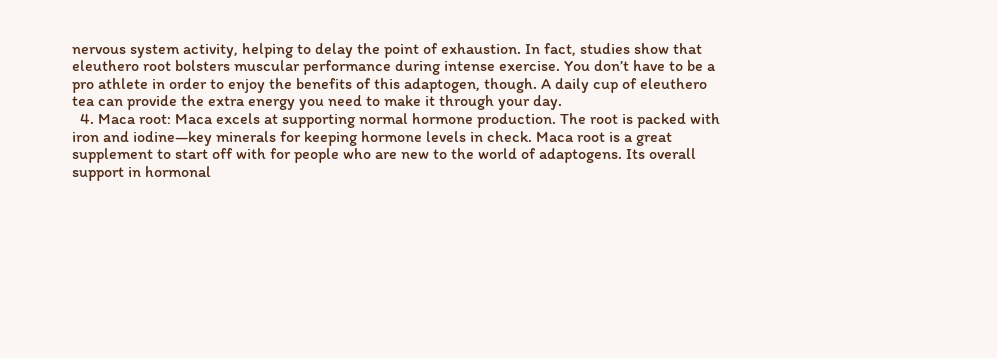nervous system activity, helping to delay the point of exhaustion. In fact, studies show that eleuthero root bolsters muscular performance during intense exercise. You don’t have to be a pro athlete in order to enjoy the benefits of this adaptogen, though. A daily cup of eleuthero tea can provide the extra energy you need to make it through your day.
  4. Maca root: Maca excels at supporting normal hormone production. The root is packed with iron and iodine—key minerals for keeping hormone levels in check. Maca root is a great supplement to start off with for people who are new to the world of adaptogens. Its overall support in hormonal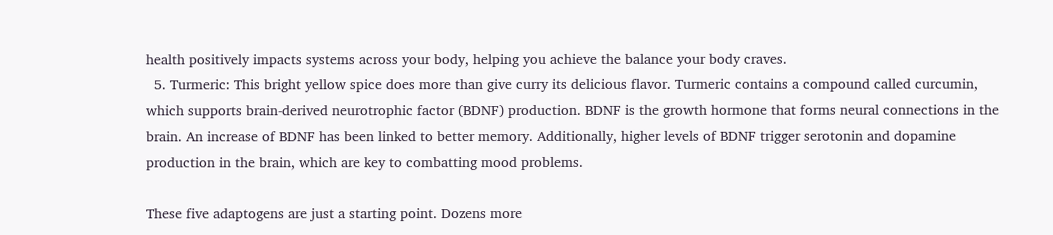health positively impacts systems across your body, helping you achieve the balance your body craves.
  5. Turmeric: This bright yellow spice does more than give curry its delicious flavor. Turmeric contains a compound called curcumin, which supports brain-derived neurotrophic factor (BDNF) production. BDNF is the growth hormone that forms neural connections in the brain. An increase of BDNF has been linked to better memory. Additionally, higher levels of BDNF trigger serotonin and dopamine production in the brain, which are key to combatting mood problems.

These five adaptogens are just a starting point. Dozens more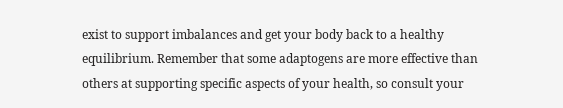exist to support imbalances and get your body back to a healthy equilibrium. Remember that some adaptogens are more effective than others at supporting specific aspects of your health, so consult your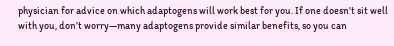physician for advice on which adaptogens will work best for you. If one doesn’t sit well with you, don’t worry—many adaptogens provide similar benefits, so you can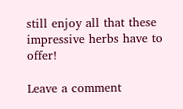still enjoy all that these impressive herbs have to offer!

Leave a comment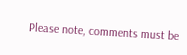Please note, comments must be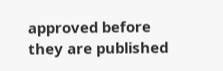approved before they are published